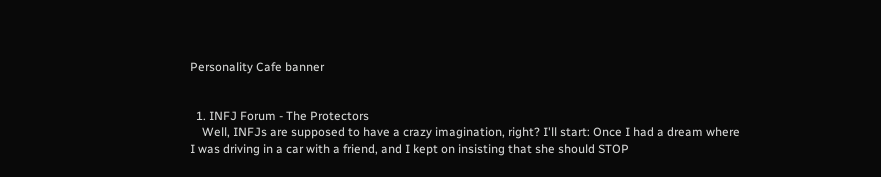Personality Cafe banner


  1. INFJ Forum - The Protectors
    Well, INFJs are supposed to have a crazy imagination, right? I'll start: Once I had a dream where I was driving in a car with a friend, and I kept on insisting that she should STOP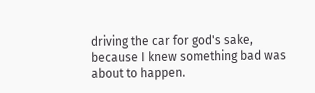driving the car for god's sake, because I knew something bad was about to happen.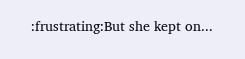:frustrating:But she kept on...